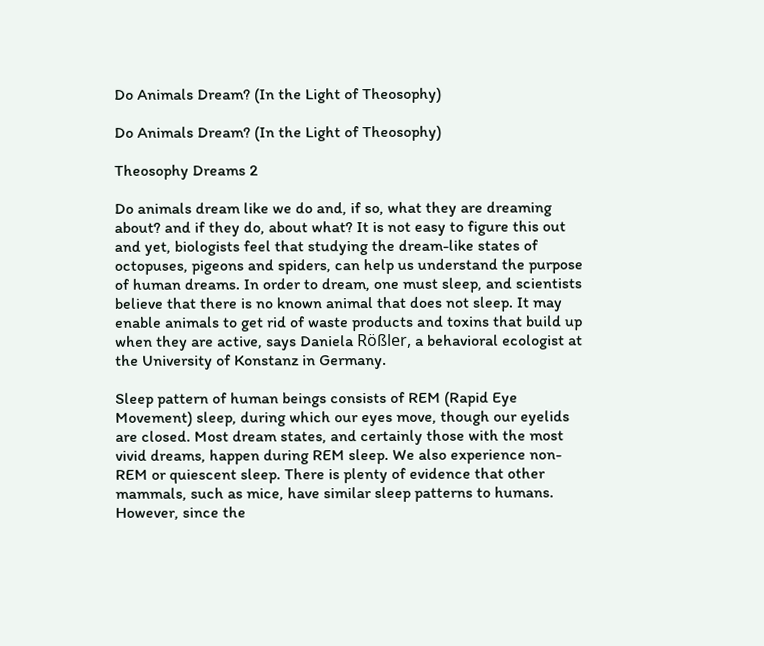Do Animals Dream? (In the Light of Theosophy)

Do Animals Dream? (In the Light of Theosophy)

Theosophy Dreams 2

Do animals dream like we do and, if so, what they are dreaming about? and if they do, about what? It is not easy to figure this out and yet, biologists feel that studying the dream-like states of octopuses, pigeons and spiders, can help us understand the purpose of human dreams. In order to dream, one must sleep, and scientists believe that there is no known animal that does not sleep. It may enable animals to get rid of waste products and toxins that build up when they are active, says Daniela Rößler, a behavioral ecologist at the University of Konstanz in Germany.

Sleep pattern of human beings consists of REM (Rapid Eye Movement) sleep, during which our eyes move, though our eyelids are closed. Most dream states, and certainly those with the most vivid dreams, happen during REM sleep. We also experience non-REM or quiescent sleep. There is plenty of evidence that other mammals, such as mice, have similar sleep patterns to humans. However, since the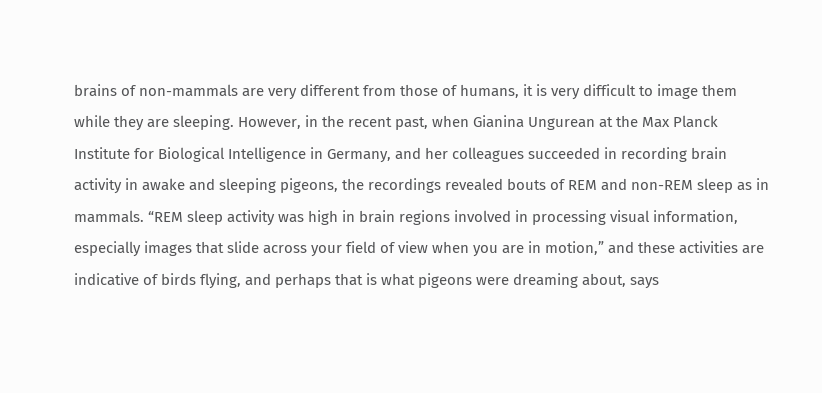brains of non-mammals are very different from those of humans, it is very difficult to image them while they are sleeping. However, in the recent past, when Gianina Ungurean at the Max Planck Institute for Biological Intelligence in Germany, and her colleagues succeeded in recording brain activity in awake and sleeping pigeons, the recordings revealed bouts of REM and non-REM sleep as in mammals. “REM sleep activity was high in brain regions involved in processing visual information, especially images that slide across your field of view when you are in motion,” and these activities are indicative of birds flying, and perhaps that is what pigeons were dreaming about, says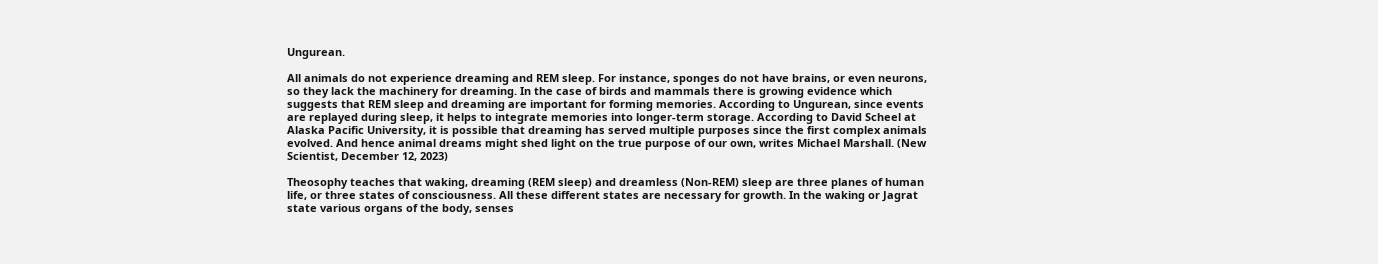Ungurean.

All animals do not experience dreaming and REM sleep. For instance, sponges do not have brains, or even neurons, so they lack the machinery for dreaming. In the case of birds and mammals there is growing evidence which suggests that REM sleep and dreaming are important for forming memories. According to Ungurean, since events are replayed during sleep, it helps to integrate memories into longer-term storage. According to David Scheel at Alaska Pacific University, it is possible that dreaming has served multiple purposes since the first complex animals evolved. And hence animal dreams might shed light on the true purpose of our own, writes Michael Marshall. (New Scientist, December 12, 2023)

Theosophy teaches that waking, dreaming (REM sleep) and dreamless (Non-REM) sleep are three planes of human life, or three states of consciousness. All these different states are necessary for growth. In the waking or Jagrat state various organs of the body, senses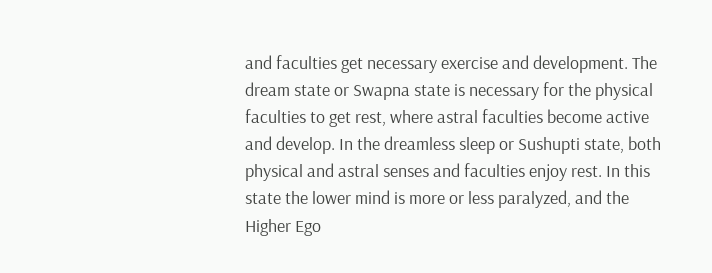and faculties get necessary exercise and development. The dream state or Swapna state is necessary for the physical faculties to get rest, where astral faculties become active and develop. In the dreamless sleep or Sushupti state, both physical and astral senses and faculties enjoy rest. In this state the lower mind is more or less paralyzed, and the Higher Ego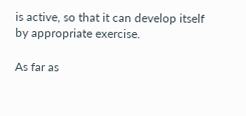is active, so that it can develop itself by appropriate exercise.

As far as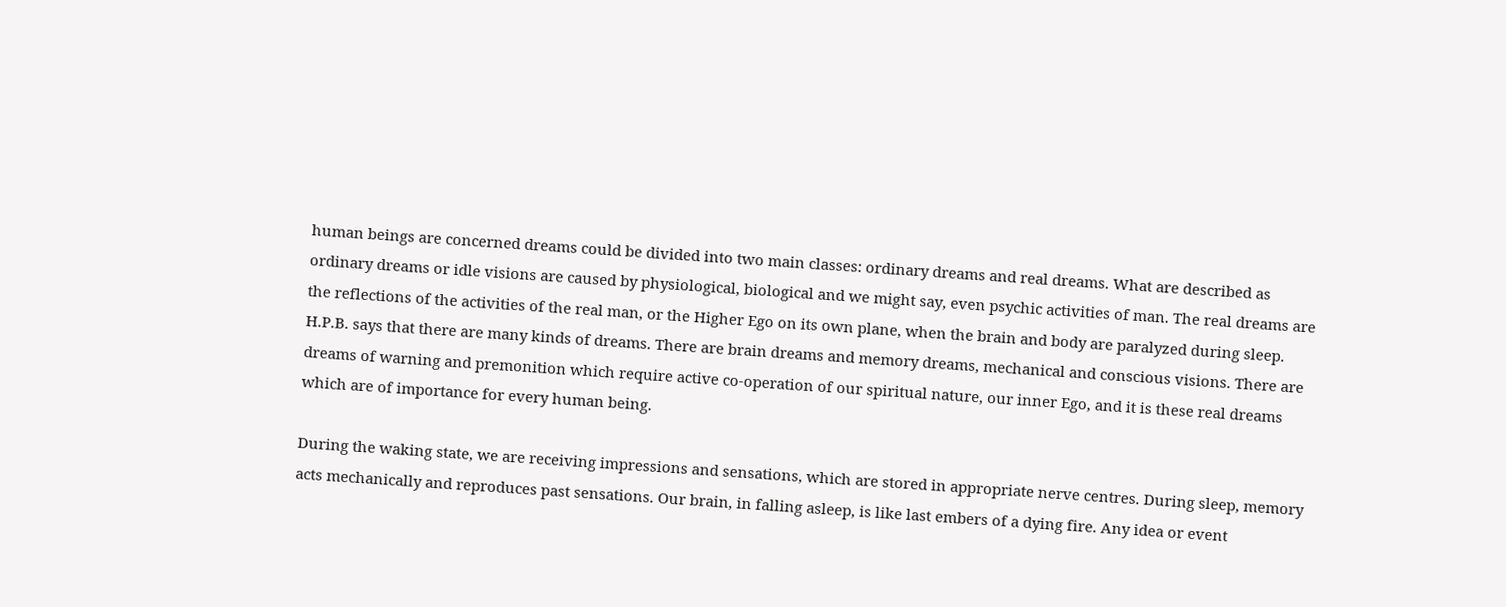human beings are concerned dreams could be divided into two main classes: ordinary dreams and real dreams. What are described as ordinary dreams or idle visions are caused by physiological, biological and we might say, even psychic activities of man. The real dreams are the reflections of the activities of the real man, or the Higher Ego on its own plane, when the brain and body are paralyzed during sleep. H.P.B. says that there are many kinds of dreams. There are brain dreams and memory dreams, mechanical and conscious visions. There are dreams of warning and premonition which require active co-operation of our spiritual nature, our inner Ego, and it is these real dreams which are of importance for every human being.

During the waking state, we are receiving impressions and sensations, which are stored in appropriate nerve centres. During sleep, memory acts mechanically and reproduces past sensations. Our brain, in falling asleep, is like last embers of a dying fire. Any idea or event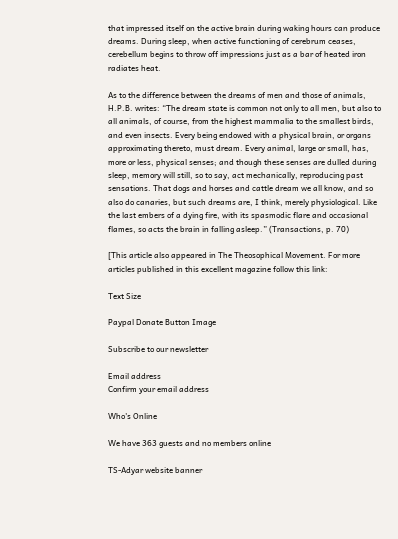that impressed itself on the active brain during waking hours can produce dreams. During sleep, when active functioning of cerebrum ceases, cerebellum begins to throw off impressions just as a bar of heated iron radiates heat.

As to the difference between the dreams of men and those of animals, H.P.B. writes: “The dream state is common not only to all men, but also to all animals, of course, from the highest mammalia to the smallest birds, and even insects. Every being endowed with a physical brain, or organs approximating thereto, must dream. Every animal, large or small, has, more or less, physical senses; and though these senses are dulled during sleep, memory will still, so to say, act mechanically, reproducing past sensations. That dogs and horses and cattle dream we all know, and so also do canaries, but such dreams are, I think, merely physiological. Like the last embers of a dying fire, with its spasmodic flare and occasional flames, so acts the brain in falling asleep.” (Transactions, p. 70)

[This article also appeared in The Theosophical Movement. For more articles published in this excellent magazine follow this link:

Text Size

Paypal Donate Button Image

Subscribe to our newsletter

Email address
Confirm your email address

Who's Online

We have 363 guests and no members online

TS-Adyar website banner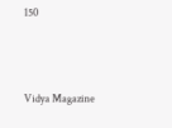150



Vidya Magazine